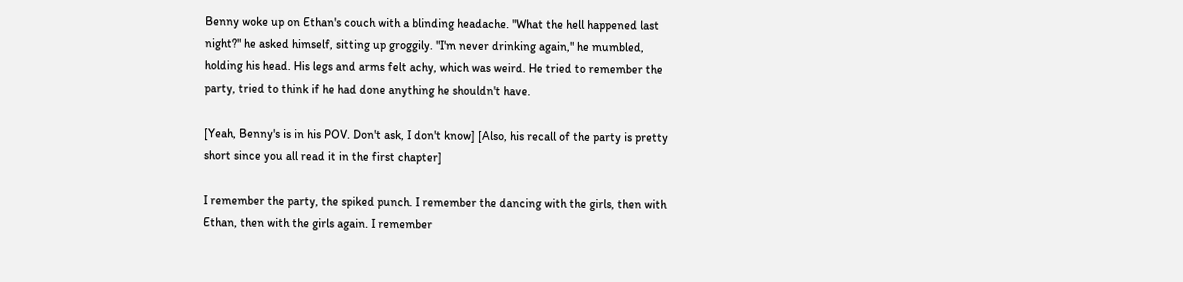Benny woke up on Ethan's couch with a blinding headache. "What the hell happened last night?" he asked himself, sitting up groggily. "I'm never drinking again," he mumbled, holding his head. His legs and arms felt achy, which was weird. He tried to remember the party, tried to think if he had done anything he shouldn't have.

[Yeah, Benny's is in his POV. Don't ask, I don't know] [Also, his recall of the party is pretty short since you all read it in the first chapter]

I remember the party, the spiked punch. I remember the dancing with the girls, then with Ethan, then with the girls again. I remember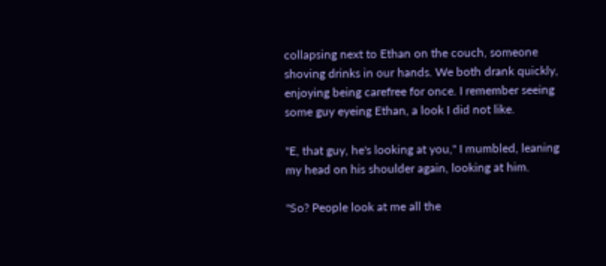collapsing next to Ethan on the couch, someone shoving drinks in our hands. We both drank quickly, enjoying being carefree for once. I remember seeing some guy eyeing Ethan, a look I did not like.

"E, that guy, he's looking at you," I mumbled, leaning my head on his shoulder again, looking at him.

"So? People look at me all the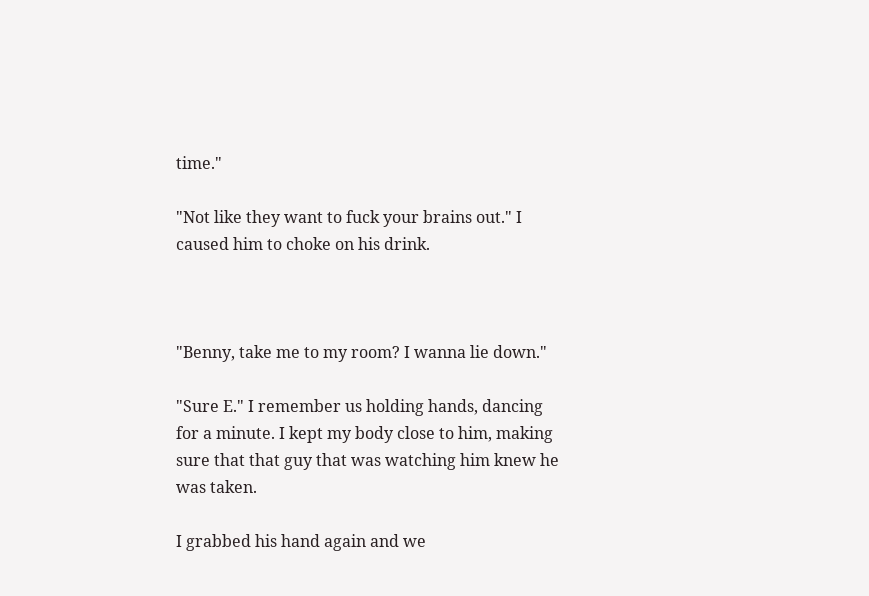time."

"Not like they want to fuck your brains out." I caused him to choke on his drink.



"Benny, take me to my room? I wanna lie down."

"Sure E." I remember us holding hands, dancing for a minute. I kept my body close to him, making sure that that guy that was watching him knew he was taken.

I grabbed his hand again and we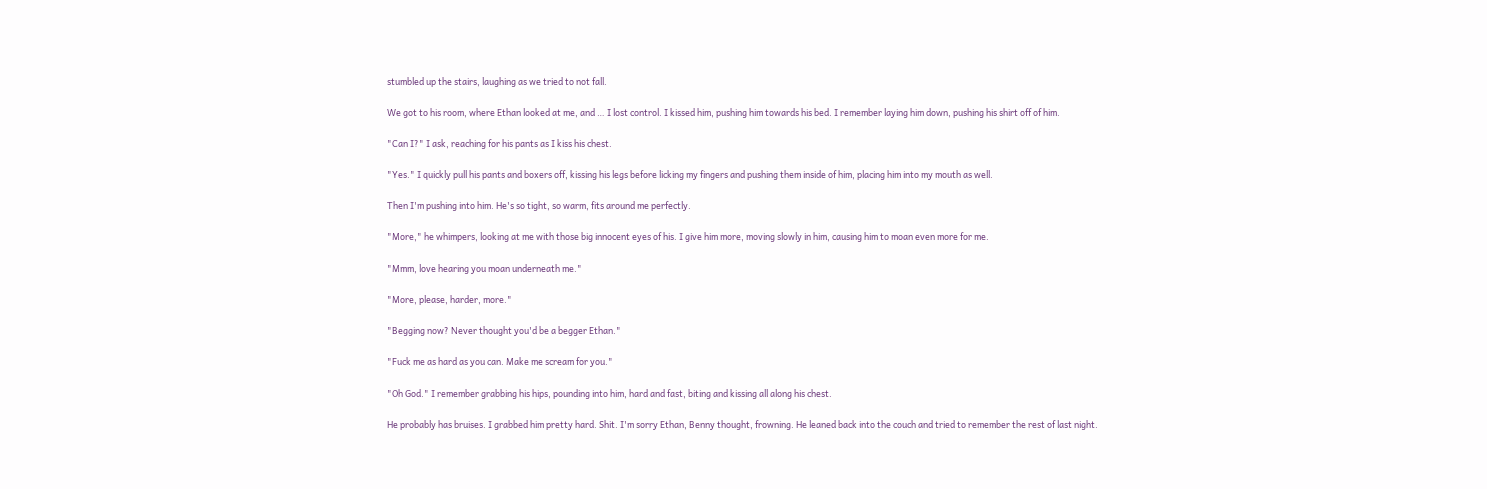stumbled up the stairs, laughing as we tried to not fall.

We got to his room, where Ethan looked at me, and … I lost control. I kissed him, pushing him towards his bed. I remember laying him down, pushing his shirt off of him.

"Can I?" I ask, reaching for his pants as I kiss his chest.

"Yes." I quickly pull his pants and boxers off, kissing his legs before licking my fingers and pushing them inside of him, placing him into my mouth as well.

Then I'm pushing into him. He's so tight, so warm, fits around me perfectly.

"More," he whimpers, looking at me with those big innocent eyes of his. I give him more, moving slowly in him, causing him to moan even more for me.

"Mmm, love hearing you moan underneath me."

"More, please, harder, more."

"Begging now? Never thought you'd be a begger Ethan."

"Fuck me as hard as you can. Make me scream for you."

"Oh God." I remember grabbing his hips, pounding into him, hard and fast, biting and kissing all along his chest.

He probably has bruises. I grabbed him pretty hard. Shit. I'm sorry Ethan, Benny thought, frowning. He leaned back into the couch and tried to remember the rest of last night.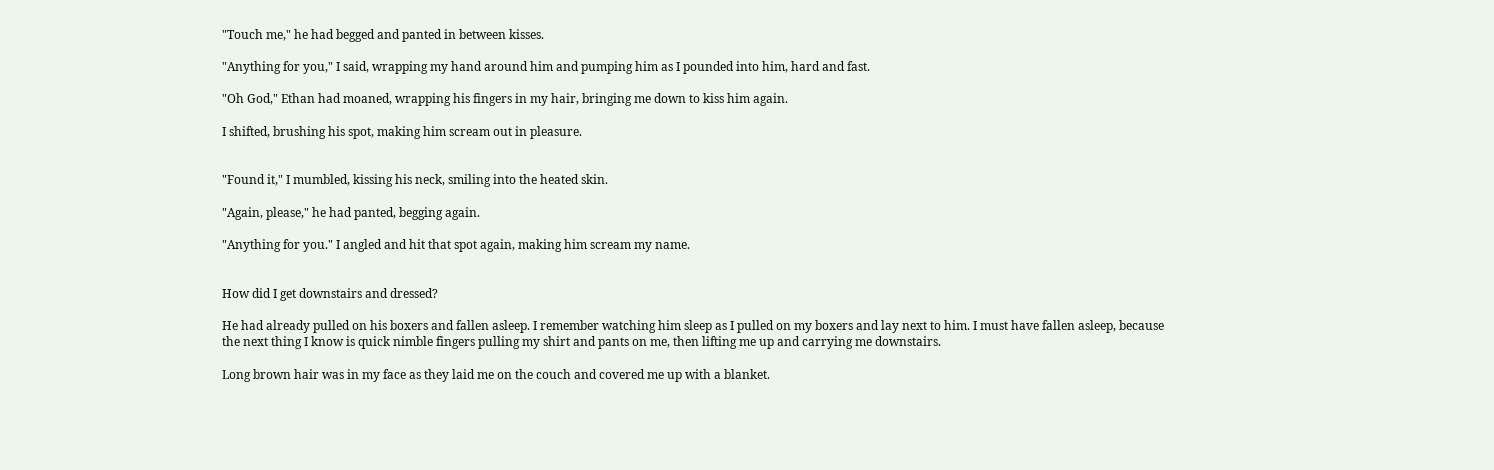"Touch me," he had begged and panted in between kisses.

"Anything for you," I said, wrapping my hand around him and pumping him as I pounded into him, hard and fast.

"Oh God," Ethan had moaned, wrapping his fingers in my hair, bringing me down to kiss him again.

I shifted, brushing his spot, making him scream out in pleasure.


"Found it," I mumbled, kissing his neck, smiling into the heated skin.

"Again, please," he had panted, begging again.

"Anything for you." I angled and hit that spot again, making him scream my name.


How did I get downstairs and dressed?

He had already pulled on his boxers and fallen asleep. I remember watching him sleep as I pulled on my boxers and lay next to him. I must have fallen asleep, because the next thing I know is quick nimble fingers pulling my shirt and pants on me, then lifting me up and carrying me downstairs.

Long brown hair was in my face as they laid me on the couch and covered me up with a blanket.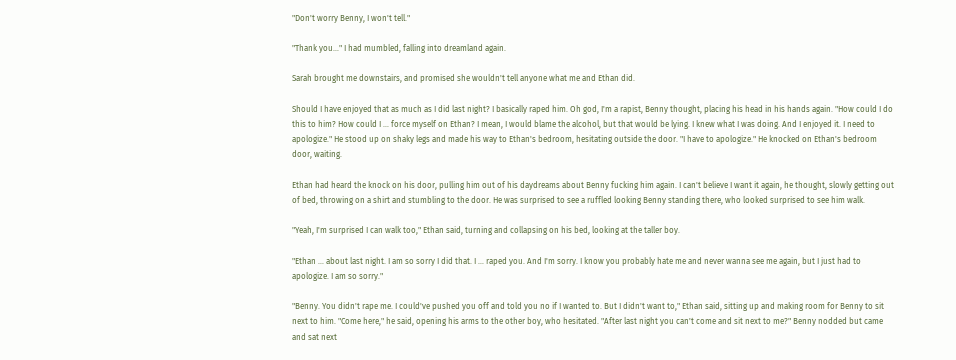"Don't worry Benny, I won't tell."

"Thank you…" I had mumbled, falling into dreamland again.

Sarah brought me downstairs, and promised she wouldn't tell anyone what me and Ethan did.

Should I have enjoyed that as much as I did last night? I basically raped him. Oh god, I'm a rapist, Benny thought, placing his head in his hands again. "How could I do this to him? How could I … force myself on Ethan? I mean, I would blame the alcohol, but that would be lying. I knew what I was doing. And I enjoyed it. I need to apologize." He stood up on shaky legs and made his way to Ethan's bedroom, hesitating outside the door. "I have to apologize." He knocked on Ethan's bedroom door, waiting.

Ethan had heard the knock on his door, pulling him out of his daydreams about Benny fucking him again. I can't believe I want it again, he thought, slowly getting out of bed, throwing on a shirt and stumbling to the door. He was surprised to see a ruffled looking Benny standing there, who looked surprised to see him walk.

"Yeah, I'm surprised I can walk too," Ethan said, turning and collapsing on his bed, looking at the taller boy.

"Ethan … about last night. I am so sorry I did that. I … raped you. And I'm sorry. I know you probably hate me and never wanna see me again, but I just had to apologize. I am so sorry."

"Benny. You didn't rape me. I could've pushed you off and told you no if I wanted to. But I didn't want to," Ethan said, sitting up and making room for Benny to sit next to him. "Come here," he said, opening his arms to the other boy, who hesitated. "After last night you can't come and sit next to me?" Benny nodded but came and sat next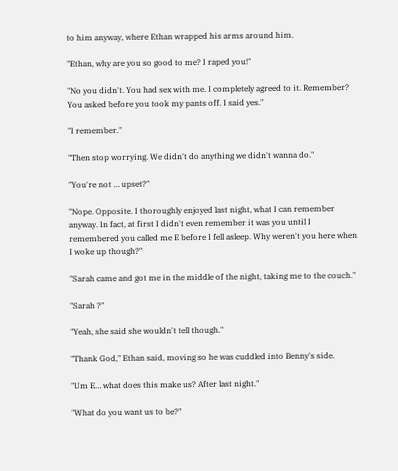to him anyway, where Ethan wrapped his arms around him.

"Ethan, why are you so good to me? I raped you!"

"No you didn't. You had sex with me. I completely agreed to it. Remember? You asked before you took my pants off. I said yes."

"I remember."

"Then stop worrying. We didn't do anything we didn't wanna do."

"You're not … upset?"

"Nope. Opposite. I thoroughly enjoyed last night, what I can remember anyway. In fact, at first I didn't even remember it was you until I remembered you called me E before I fell asleep. Why weren't you here when I woke up though?"

"Sarah came and got me in the middle of the night, taking me to the couch."

"Sarah ?"

"Yeah, she said she wouldn't tell though."

"Thank God," Ethan said, moving so he was cuddled into Benny's side.

"Um E… what does this make us? After last night."

"What do you want us to be?"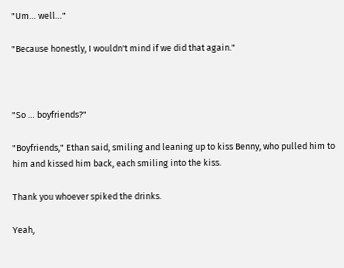"Um… well…"

"Because honestly, I wouldn't mind if we did that again."



"So … boyfriends?"

"Boyfriends," Ethan said, smiling and leaning up to kiss Benny, who pulled him to him and kissed him back, each smiling into the kiss.

Thank you whoever spiked the drinks.

Yeah,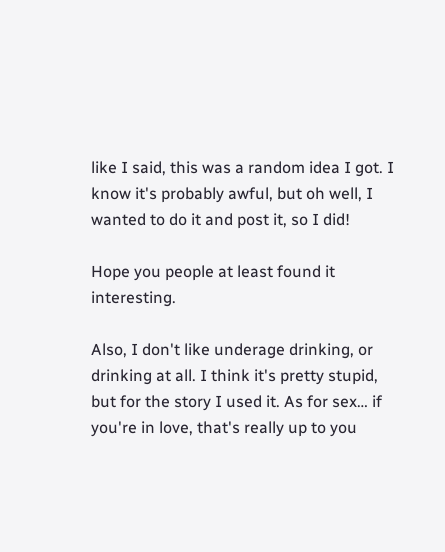like I said, this was a random idea I got. I know it's probably awful, but oh well, I wanted to do it and post it, so I did!

Hope you people at least found it interesting.

Also, I don't like underage drinking, or drinking at all. I think it's pretty stupid, but for the story I used it. As for sex… if you're in love, that's really up to you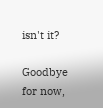isn't it?

Goodbye for now,